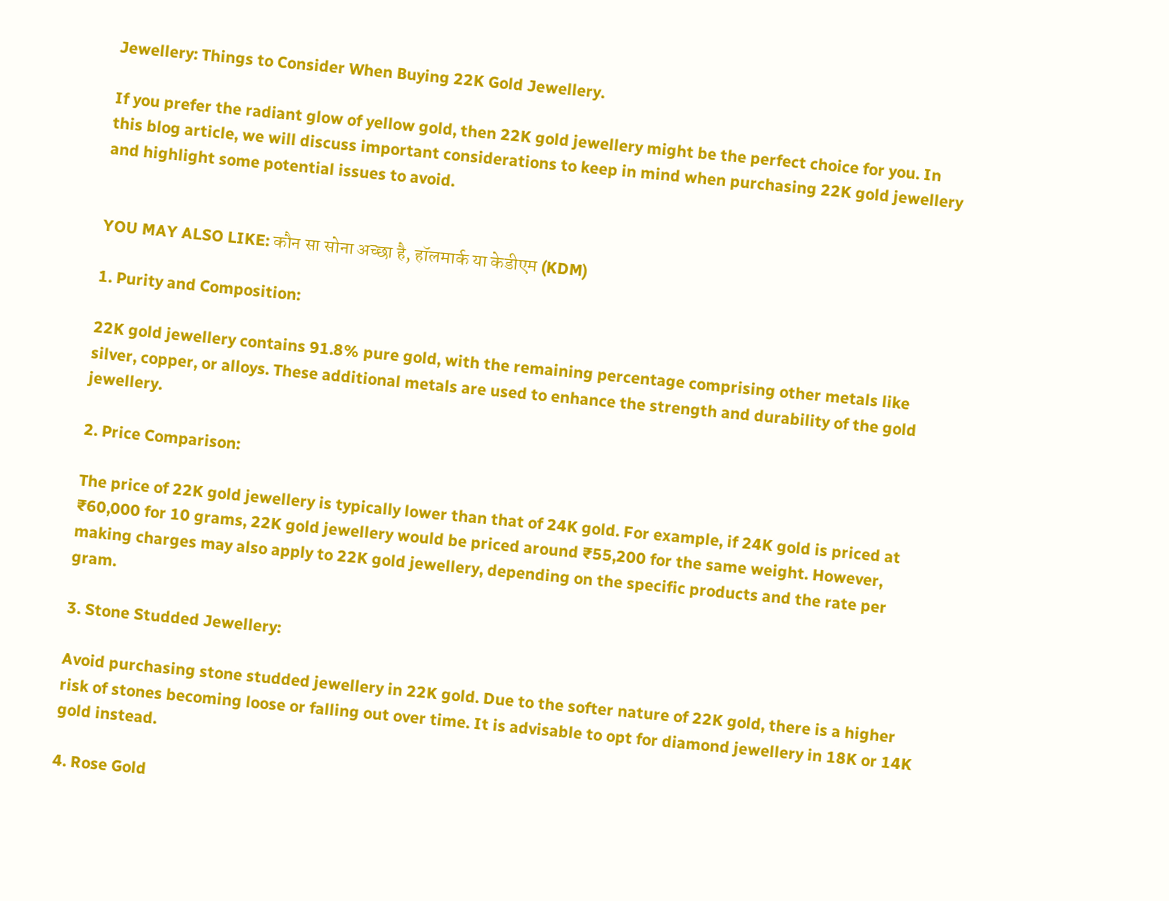Jewellery: Things to Consider When Buying 22K Gold Jewellery.

If you prefer the radiant glow of yellow gold, then 22K gold jewellery might be the perfect choice for you. In this blog article, we will discuss important considerations to keep in mind when purchasing 22K gold jewellery and highlight some potential issues to avoid.


YOU MAY ALSO LIKE: कौन सा सोना अच्छा है, हॉलमार्क या केडीएम (KDM)

1. Purity and Composition:

22K gold jewellery contains 91.8% pure gold, with the remaining percentage comprising other metals like silver, copper, or alloys. These additional metals are used to enhance the strength and durability of the gold jewellery.

2. Price Comparison:

The price of 22K gold jewellery is typically lower than that of 24K gold. For example, if 24K gold is priced at ₹60,000 for 10 grams, 22K gold jewellery would be priced around ₹55,200 for the same weight. However, making charges may also apply to 22K gold jewellery, depending on the specific products and the rate per gram.

3. Stone Studded Jewellery:

Avoid purchasing stone studded jewellery in 22K gold. Due to the softer nature of 22K gold, there is a higher risk of stones becoming loose or falling out over time. It is advisable to opt for diamond jewellery in 18K or 14K gold instead.

4. Rose Gold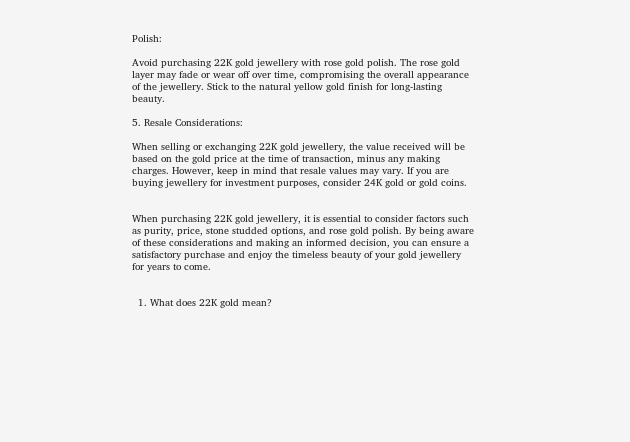Polish:

Avoid purchasing 22K gold jewellery with rose gold polish. The rose gold layer may fade or wear off over time, compromising the overall appearance of the jewellery. Stick to the natural yellow gold finish for long-lasting beauty.

5. Resale Considerations:

When selling or exchanging 22K gold jewellery, the value received will be based on the gold price at the time of transaction, minus any making charges. However, keep in mind that resale values may vary. If you are buying jewellery for investment purposes, consider 24K gold or gold coins.


When purchasing 22K gold jewellery, it is essential to consider factors such as purity, price, stone studded options, and rose gold polish. By being aware of these considerations and making an informed decision, you can ensure a satisfactory purchase and enjoy the timeless beauty of your gold jewellery for years to come.


  1. What does 22K gold mean?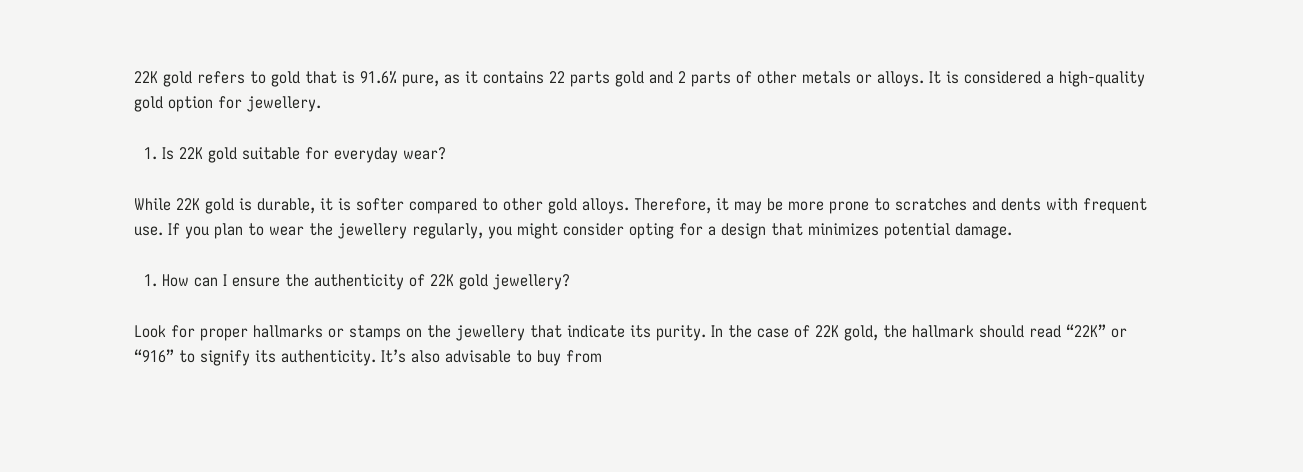22K gold refers to gold that is 91.6% pure, as it contains 22 parts gold and 2 parts of other metals or alloys. It is considered a high-quality gold option for jewellery.

  1. Is 22K gold suitable for everyday wear?

While 22K gold is durable, it is softer compared to other gold alloys. Therefore, it may be more prone to scratches and dents with frequent use. If you plan to wear the jewellery regularly, you might consider opting for a design that minimizes potential damage.

  1. How can I ensure the authenticity of 22K gold jewellery?

Look for proper hallmarks or stamps on the jewellery that indicate its purity. In the case of 22K gold, the hallmark should read “22K” or “916” to signify its authenticity. It’s also advisable to buy from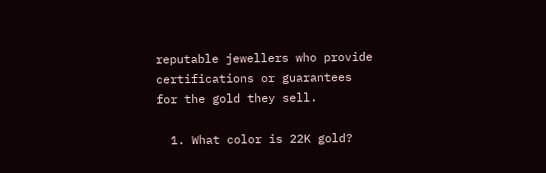reputable jewellers who provide certifications or guarantees for the gold they sell.

  1. What color is 22K gold?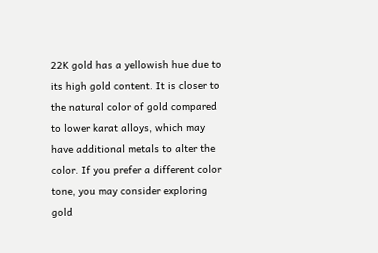22K gold has a yellowish hue due to its high gold content. It is closer to the natural color of gold compared to lower karat alloys, which may have additional metals to alter the color. If you prefer a different color tone, you may consider exploring gold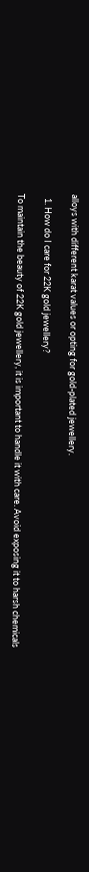alloys with different karat values or opting for gold-plated jewellery.

  1. How do I care for 22K gold jewellery?

To maintain the beauty of 22K gold jewellery, it is important to handle it with care. Avoid exposing it to harsh chemicals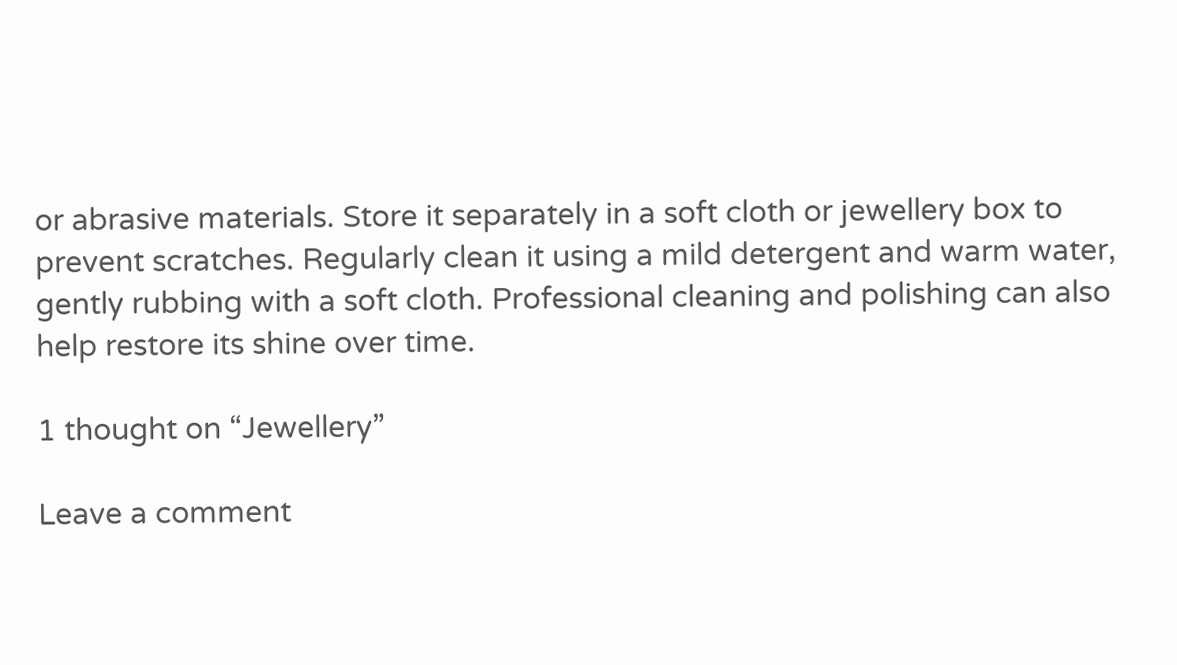or abrasive materials. Store it separately in a soft cloth or jewellery box to prevent scratches. Regularly clean it using a mild detergent and warm water, gently rubbing with a soft cloth. Professional cleaning and polishing can also help restore its shine over time.

1 thought on “Jewellery”

Leave a comment